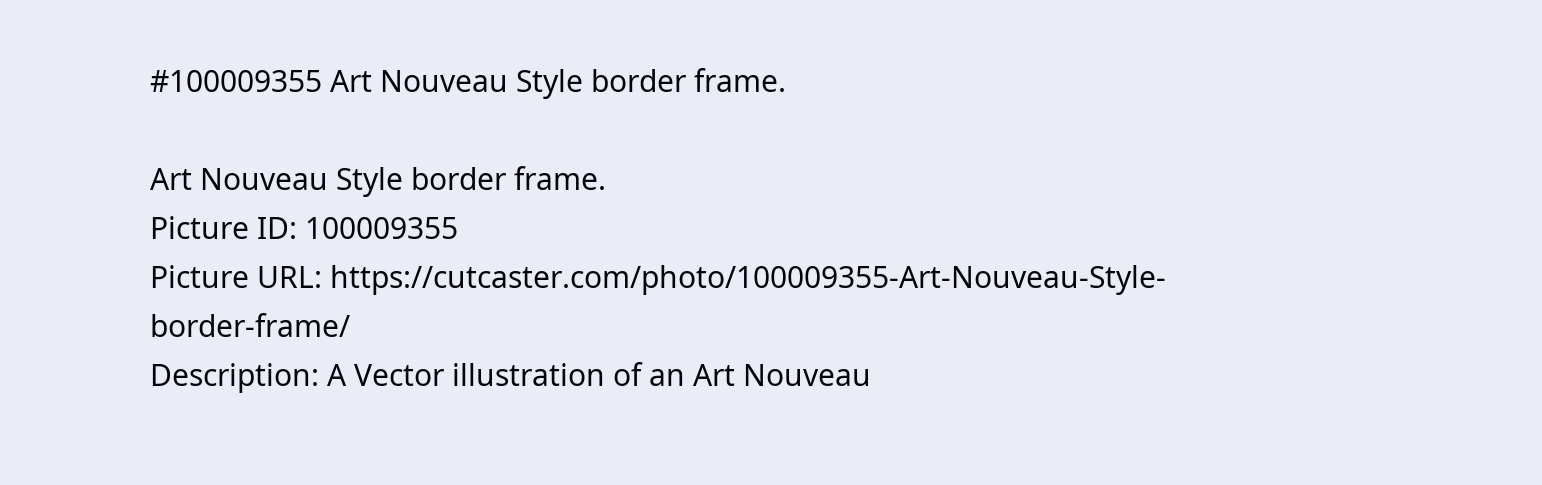#100009355 Art Nouveau Style border frame.

Art Nouveau Style border frame.
Picture ID: 100009355
Picture URL: https://cutcaster.com/photo/100009355-Art-Nouveau-Style-border-frame/
Description: A Vector illustration of an Art Nouveau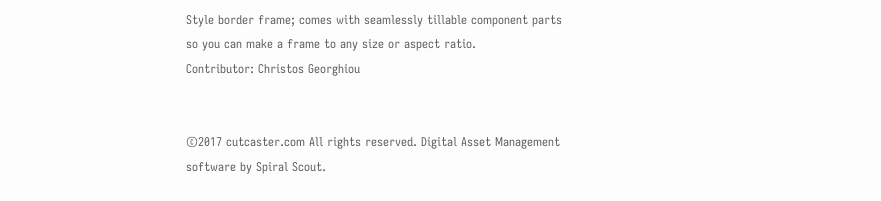Style border frame; comes with seamlessly tillable component parts so you can make a frame to any size or aspect ratio.
Contributor: Christos Georghiou


©2017 cutcaster.com All rights reserved. Digital Asset Management software by Spiral Scout.